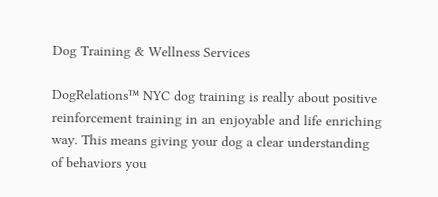Dog Training & Wellness Services

DogRelations™ NYC dog training is really about positive reinforcement training in an enjoyable and life enriching way. This means giving your dog a clear understanding of behaviors you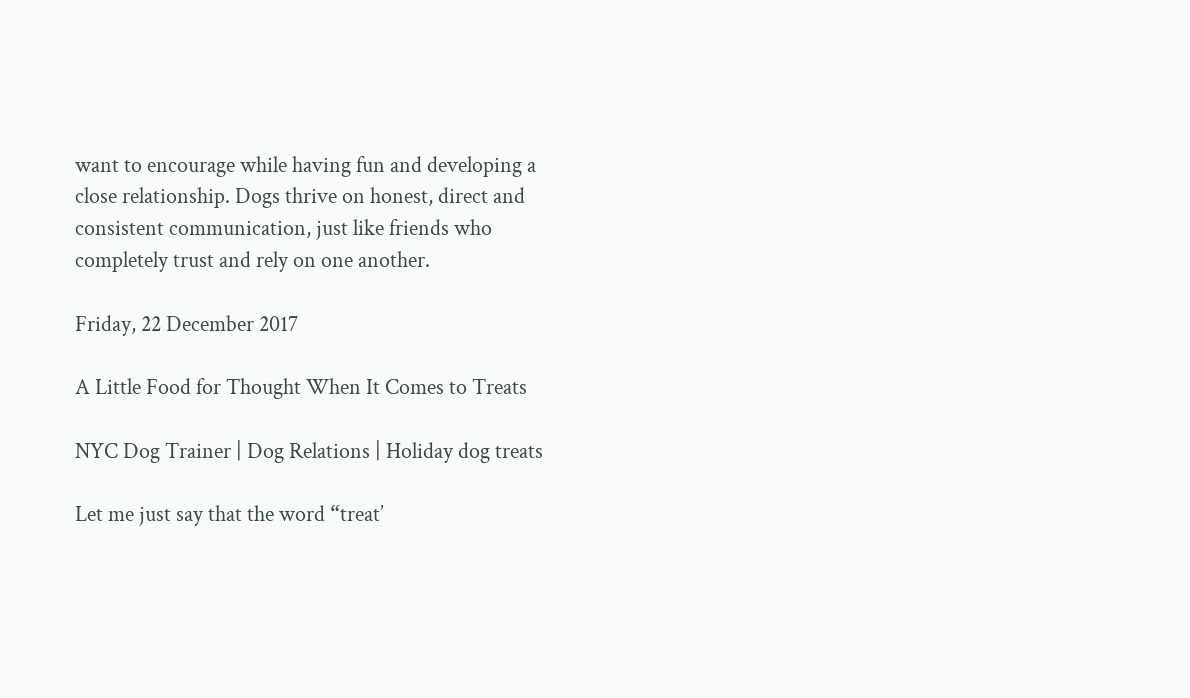want to encourage while having fun and developing a close relationship. Dogs thrive on honest, direct and consistent communication, just like friends who completely trust and rely on one another.

Friday, 22 December 2017

A Little Food for Thought When It Comes to Treats

NYC Dog Trainer | Dog Relations | Holiday dog treats

Let me just say that the word “treat’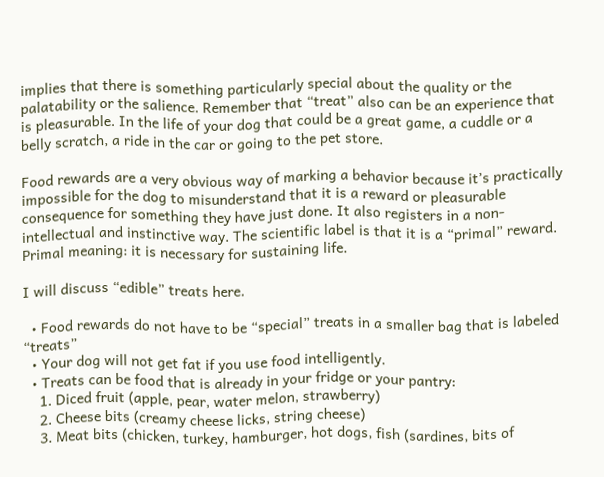implies that there is something particularly special about the quality or the palatability or the salience. Remember that “treat” also can be an experience that is pleasurable. In the life of your dog that could be a great game, a cuddle or a belly scratch, a ride in the car or going to the pet store.

Food rewards are a very obvious way of marking a behavior because it’s practically impossible for the dog to misunderstand that it is a reward or pleasurable consequence for something they have just done. It also registers in a non- intellectual and instinctive way. The scientific label is that it is a “primal” reward. Primal meaning: it is necessary for sustaining life.

I will discuss “edible” treats here.

  • Food rewards do not have to be “special” treats in a smaller bag that is labeled “treats”
  • Your dog will not get fat if you use food intelligently.
  • Treats can be food that is already in your fridge or your pantry:
    1. Diced fruit (apple, pear, water melon, strawberry)
    2. Cheese bits (creamy cheese licks, string cheese)
    3. Meat bits (chicken, turkey, hamburger, hot dogs, fish (sardines, bits of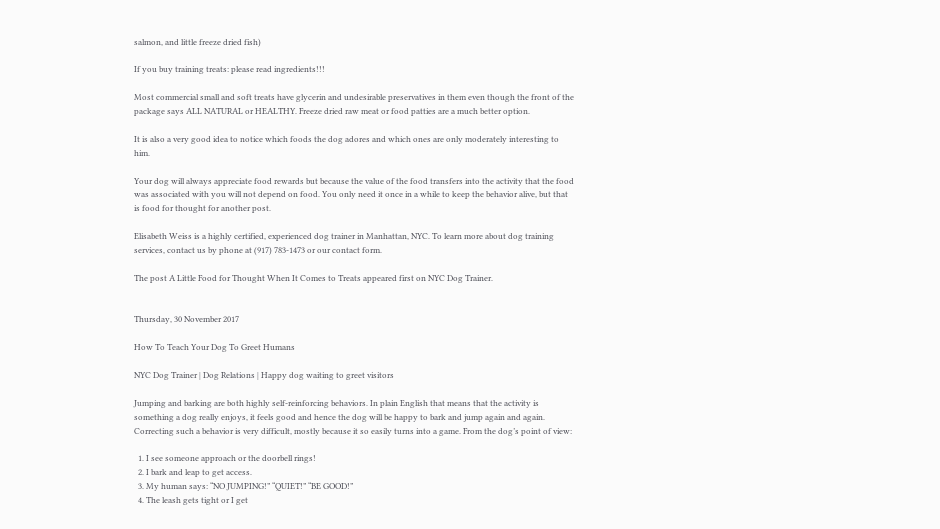salmon, and little freeze dried fish)

If you buy training treats: please read ingredients!!!

Most commercial small and soft treats have glycerin and undesirable preservatives in them even though the front of the package says ALL NATURAL or HEALTHY. Freeze dried raw meat or food patties are a much better option.

It is also a very good idea to notice which foods the dog adores and which ones are only moderately interesting to him.

Your dog will always appreciate food rewards but because the value of the food transfers into the activity that the food was associated with you will not depend on food. You only need it once in a while to keep the behavior alive, but that is food for thought for another post.

Elisabeth Weiss is a highly certified, experienced dog trainer in Manhattan, NYC. To learn more about dog training services, contact us by phone at (917) 783-1473 or our contact form.

The post A Little Food for Thought When It Comes to Treats appeared first on NYC Dog Trainer.


Thursday, 30 November 2017

How To Teach Your Dog To Greet Humans

NYC Dog Trainer | Dog Relations | Happy dog waiting to greet visitors

Jumping and barking are both highly self-reinforcing behaviors. In plain English that means that the activity is something a dog really enjoys, it feels good and hence the dog will be happy to bark and jump again and again. Correcting such a behavior is very difficult, mostly because it so easily turns into a game. From the dog’s point of view:

  1. I see someone approach or the doorbell rings!
  2. I bark and leap to get access.
  3. My human says: “NO JUMPING!” “QUIET!” “BE GOOD!”
  4. The leash gets tight or I get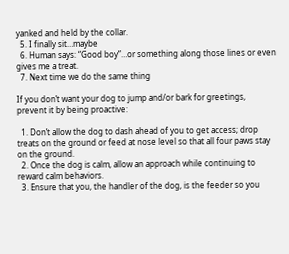yanked and held by the collar.
  5. I finally sit…maybe
  6. Human says: “Good boy”…or something along those lines or even gives me a treat.
  7. Next time we do the same thing

If you don’t want your dog to jump and/or bark for greetings, prevent it by being proactive:

  1. Don’t allow the dog to dash ahead of you to get access; drop treats on the ground or feed at nose level so that all four paws stay on the ground.
  2. Once the dog is calm, allow an approach while continuing to reward calm behaviors.
  3. Ensure that you, the handler of the dog, is the feeder so you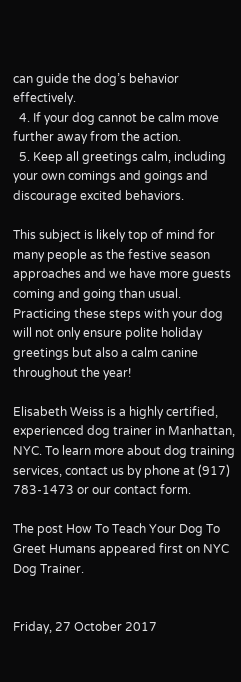can guide the dog’s behavior effectively.
  4. If your dog cannot be calm move further away from the action.
  5. Keep all greetings calm, including your own comings and goings and discourage excited behaviors.

This subject is likely top of mind for many people as the festive season approaches and we have more guests coming and going than usual. Practicing these steps with your dog will not only ensure polite holiday greetings but also a calm canine throughout the year!

Elisabeth Weiss is a highly certified, experienced dog trainer in Manhattan, NYC. To learn more about dog training services, contact us by phone at (917) 783-1473 or our contact form.

The post How To Teach Your Dog To Greet Humans appeared first on NYC Dog Trainer.


Friday, 27 October 2017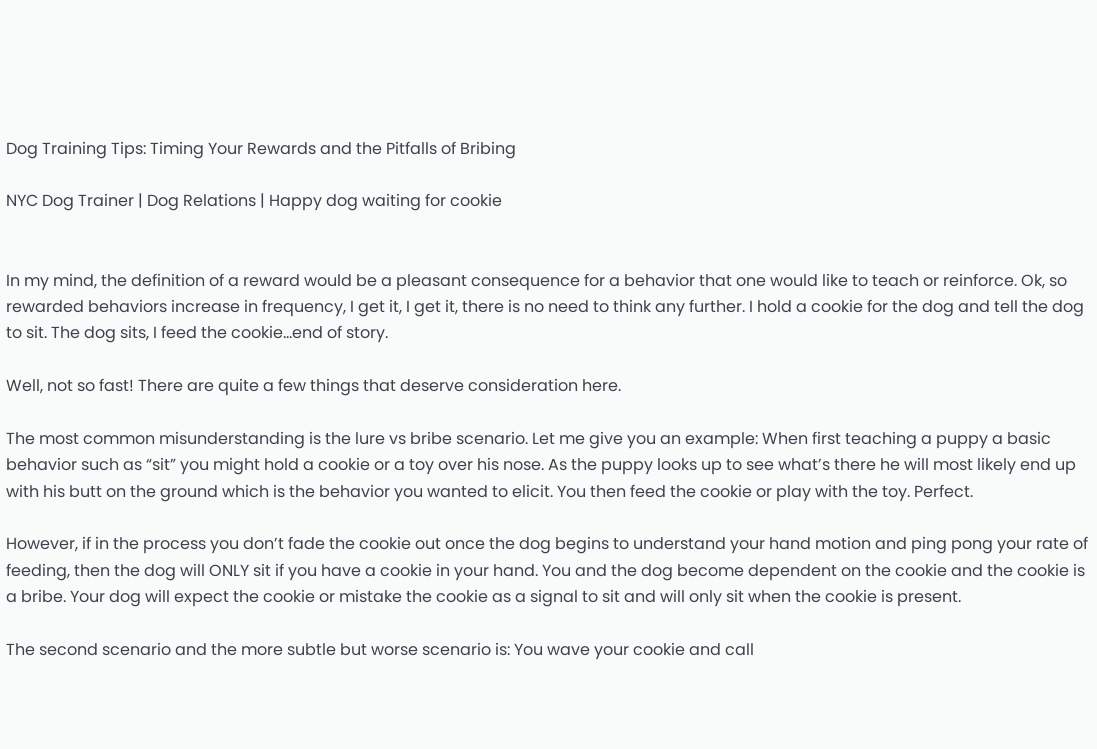Dog Training Tips: Timing Your Rewards and the Pitfalls of Bribing

NYC Dog Trainer | Dog Relations | Happy dog waiting for cookie


In my mind, the definition of a reward would be a pleasant consequence for a behavior that one would like to teach or reinforce. Ok, so rewarded behaviors increase in frequency, I get it, I get it, there is no need to think any further. I hold a cookie for the dog and tell the dog to sit. The dog sits, I feed the cookie…end of story.

Well, not so fast! There are quite a few things that deserve consideration here.

The most common misunderstanding is the lure vs bribe scenario. Let me give you an example: When first teaching a puppy a basic behavior such as “sit” you might hold a cookie or a toy over his nose. As the puppy looks up to see what’s there he will most likely end up with his butt on the ground which is the behavior you wanted to elicit. You then feed the cookie or play with the toy. Perfect.

However, if in the process you don’t fade the cookie out once the dog begins to understand your hand motion and ping pong your rate of feeding, then the dog will ONLY sit if you have a cookie in your hand. You and the dog become dependent on the cookie and the cookie is a bribe. Your dog will expect the cookie or mistake the cookie as a signal to sit and will only sit when the cookie is present.

The second scenario and the more subtle but worse scenario is: You wave your cookie and call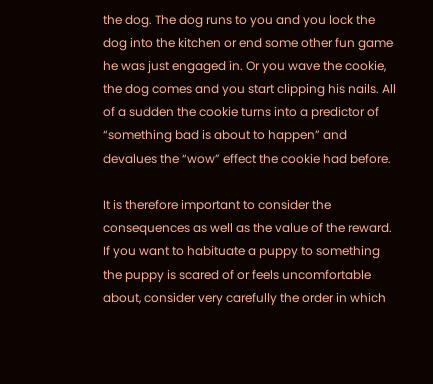the dog. The dog runs to you and you lock the dog into the kitchen or end some other fun game he was just engaged in. Or you wave the cookie, the dog comes and you start clipping his nails. All of a sudden the cookie turns into a predictor of “something bad is about to happen” and devalues the “wow” effect the cookie had before.

It is therefore important to consider the consequences as well as the value of the reward. If you want to habituate a puppy to something the puppy is scared of or feels uncomfortable about, consider very carefully the order in which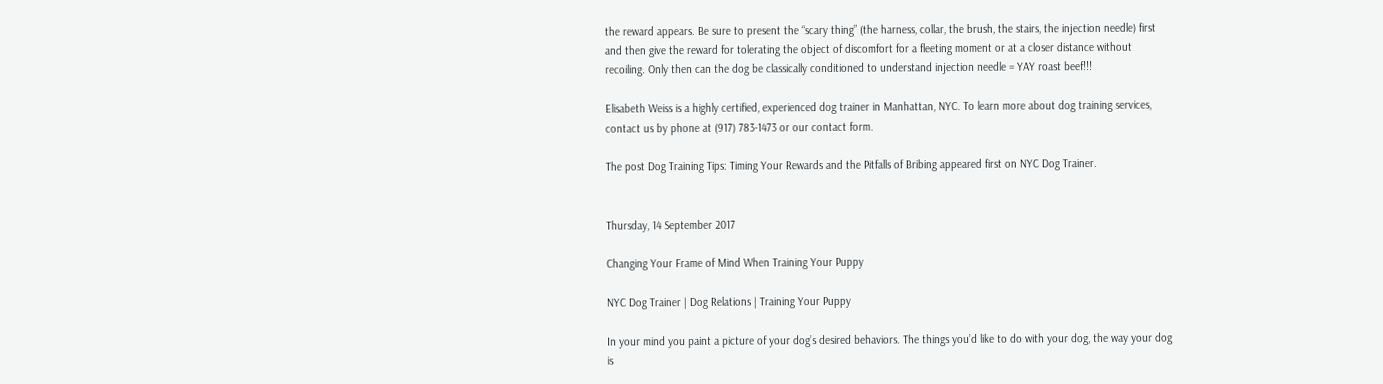the reward appears. Be sure to present the “scary thing” (the harness, collar, the brush, the stairs, the injection needle) first and then give the reward for tolerating the object of discomfort for a fleeting moment or at a closer distance without recoiling. Only then can the dog be classically conditioned to understand injection needle = YAY roast beef!!!

Elisabeth Weiss is a highly certified, experienced dog trainer in Manhattan, NYC. To learn more about dog training services, contact us by phone at (917) 783-1473 or our contact form.

The post Dog Training Tips: Timing Your Rewards and the Pitfalls of Bribing appeared first on NYC Dog Trainer.


Thursday, 14 September 2017

Changing Your Frame of Mind When Training Your Puppy

NYC Dog Trainer | Dog Relations | Training Your Puppy

In your mind you paint a picture of your dog’s desired behaviors. The things you’d like to do with your dog, the way your dog is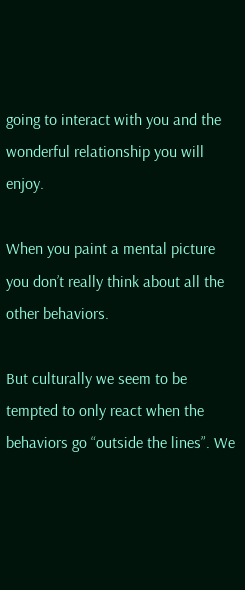going to interact with you and the wonderful relationship you will enjoy.

When you paint a mental picture you don’t really think about all the other behaviors.

But culturally we seem to be tempted to only react when the behaviors go “outside the lines”. We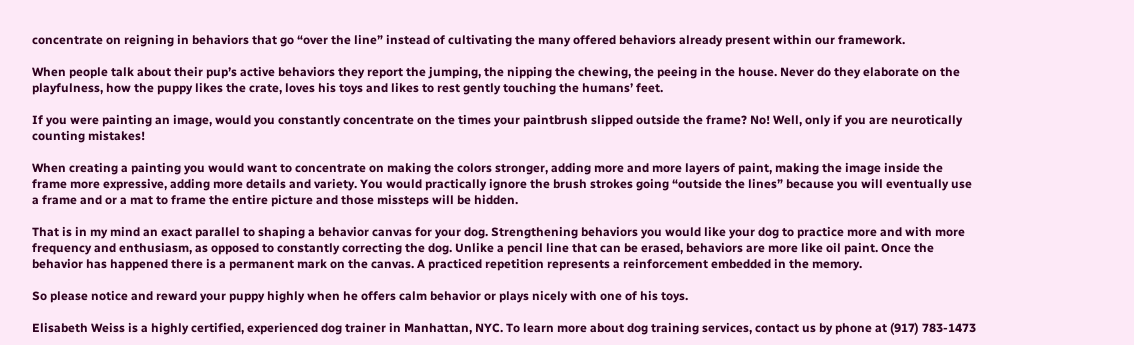concentrate on reigning in behaviors that go “over the line” instead of cultivating the many offered behaviors already present within our framework.

When people talk about their pup’s active behaviors they report the jumping, the nipping the chewing, the peeing in the house. Never do they elaborate on the playfulness, how the puppy likes the crate, loves his toys and likes to rest gently touching the humans’ feet.

If you were painting an image, would you constantly concentrate on the times your paintbrush slipped outside the frame? No! Well, only if you are neurotically counting mistakes!

When creating a painting you would want to concentrate on making the colors stronger, adding more and more layers of paint, making the image inside the frame more expressive, adding more details and variety. You would practically ignore the brush strokes going “outside the lines” because you will eventually use a frame and or a mat to frame the entire picture and those missteps will be hidden.

That is in my mind an exact parallel to shaping a behavior canvas for your dog. Strengthening behaviors you would like your dog to practice more and with more frequency and enthusiasm, as opposed to constantly correcting the dog. Unlike a pencil line that can be erased, behaviors are more like oil paint. Once the behavior has happened there is a permanent mark on the canvas. A practiced repetition represents a reinforcement embedded in the memory.

So please notice and reward your puppy highly when he offers calm behavior or plays nicely with one of his toys.

Elisabeth Weiss is a highly certified, experienced dog trainer in Manhattan, NYC. To learn more about dog training services, contact us by phone at (917) 783-1473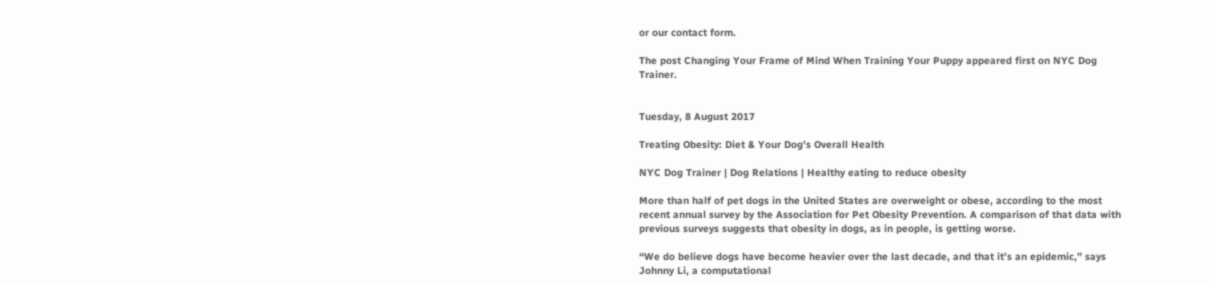or our contact form.

The post Changing Your Frame of Mind When Training Your Puppy appeared first on NYC Dog Trainer.


Tuesday, 8 August 2017

Treating Obesity: Diet & Your Dog’s Overall Health

NYC Dog Trainer | Dog Relations | Healthy eating to reduce obesity

More than half of pet dogs in the United States are overweight or obese, according to the most recent annual survey by the Association for Pet Obesity Prevention. A comparison of that data with previous surveys suggests that obesity in dogs, as in people, is getting worse.

“We do believe dogs have become heavier over the last decade, and that it’s an epidemic,” says Johnny Li, a computational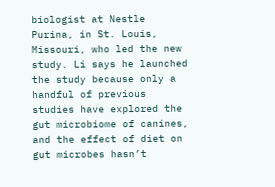biologist at Nestle Purina, in St. Louis, Missouri, who led the new study. Li says he launched the study because only a handful of previous studies have explored the gut microbiome of canines, and the effect of diet on gut microbes hasn’t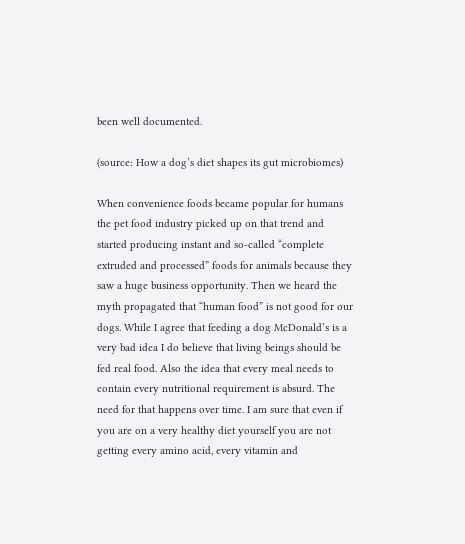been well documented.

(source: How a dog’s diet shapes its gut microbiomes)

When convenience foods became popular for humans the pet food industry picked up on that trend and started producing instant and so-called “complete extruded and processed” foods for animals because they saw a huge business opportunity. Then we heard the myth propagated that “human food” is not good for our dogs. While I agree that feeding a dog McDonald’s is a very bad idea I do believe that living beings should be fed real food. Also the idea that every meal needs to contain every nutritional requirement is absurd. The need for that happens over time. I am sure that even if you are on a very healthy diet yourself you are not getting every amino acid, every vitamin and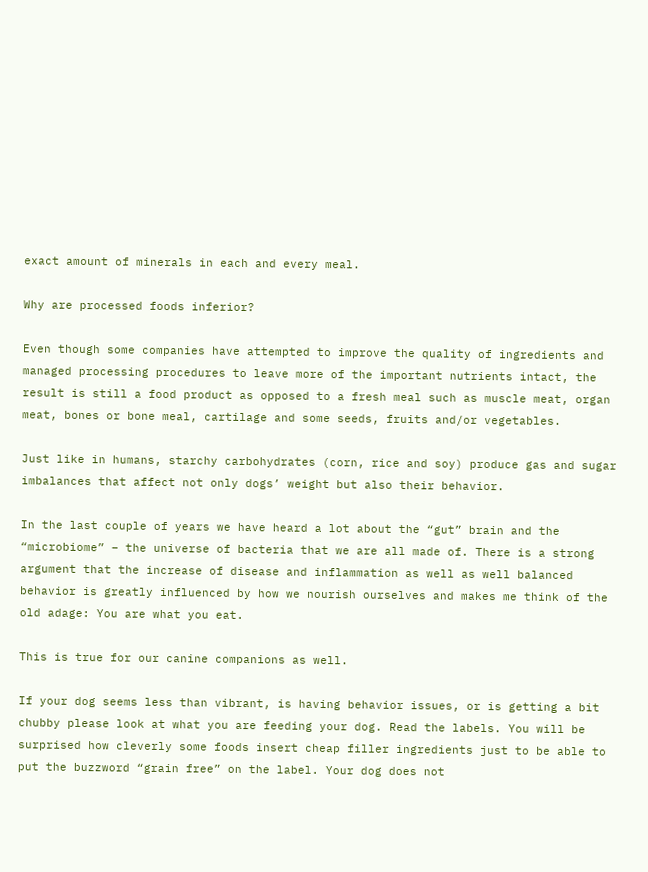exact amount of minerals in each and every meal.

Why are processed foods inferior?

Even though some companies have attempted to improve the quality of ingredients and managed processing procedures to leave more of the important nutrients intact, the result is still a food product as opposed to a fresh meal such as muscle meat, organ meat, bones or bone meal, cartilage and some seeds, fruits and/or vegetables.

Just like in humans, starchy carbohydrates (corn, rice and soy) produce gas and sugar imbalances that affect not only dogs’ weight but also their behavior.

In the last couple of years we have heard a lot about the “gut” brain and the “microbiome” – the universe of bacteria that we are all made of. There is a strong argument that the increase of disease and inflammation as well as well balanced behavior is greatly influenced by how we nourish ourselves and makes me think of the old adage: You are what you eat.

This is true for our canine companions as well.

If your dog seems less than vibrant, is having behavior issues, or is getting a bit chubby please look at what you are feeding your dog. Read the labels. You will be surprised how cleverly some foods insert cheap filler ingredients just to be able to put the buzzword “grain free” on the label. Your dog does not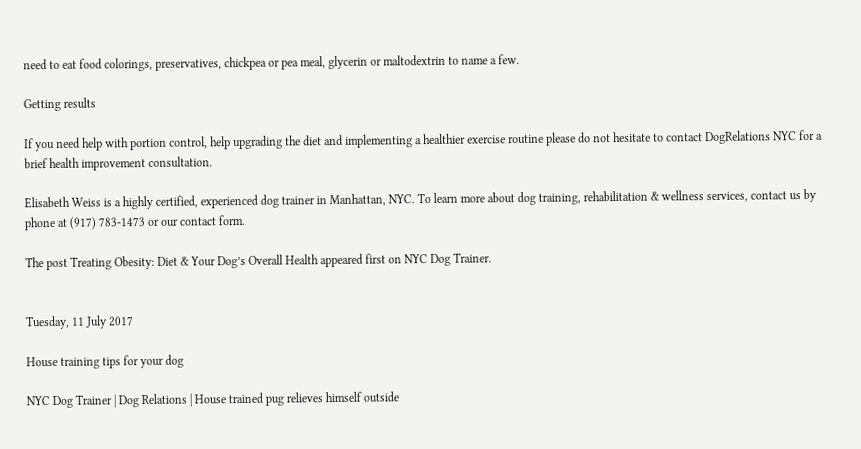need to eat food colorings, preservatives, chickpea or pea meal, glycerin or maltodextrin to name a few.

Getting results

If you need help with portion control, help upgrading the diet and implementing a healthier exercise routine please do not hesitate to contact DogRelations NYC for a brief health improvement consultation.

Elisabeth Weiss is a highly certified, experienced dog trainer in Manhattan, NYC. To learn more about dog training, rehabilitation & wellness services, contact us by phone at (917) 783-1473 or our contact form.

The post Treating Obesity: Diet & Your Dog’s Overall Health appeared first on NYC Dog Trainer.


Tuesday, 11 July 2017

House training tips for your dog

NYC Dog Trainer | Dog Relations | House trained pug relieves himself outside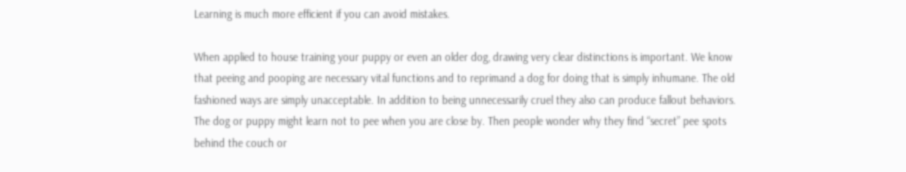Learning is much more efficient if you can avoid mistakes.

When applied to house training your puppy or even an older dog, drawing very clear distinctions is important. We know that peeing and pooping are necessary vital functions and to reprimand a dog for doing that is simply inhumane. The old fashioned ways are simply unacceptable. In addition to being unnecessarily cruel they also can produce fallout behaviors. The dog or puppy might learn not to pee when you are close by. Then people wonder why they find “secret” pee spots behind the couch or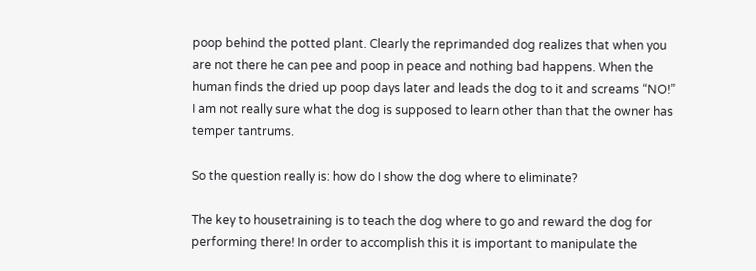poop behind the potted plant. Clearly the reprimanded dog realizes that when you are not there he can pee and poop in peace and nothing bad happens. When the human finds the dried up poop days later and leads the dog to it and screams “NO!” I am not really sure what the dog is supposed to learn other than that the owner has temper tantrums.

So the question really is: how do I show the dog where to eliminate?

The key to housetraining is to teach the dog where to go and reward the dog for performing there! In order to accomplish this it is important to manipulate the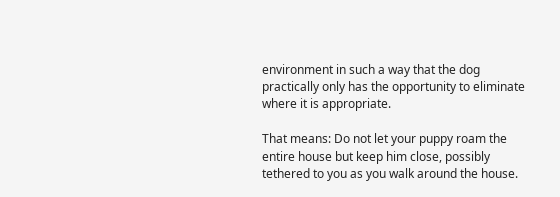environment in such a way that the dog practically only has the opportunity to eliminate where it is appropriate.

That means: Do not let your puppy roam the entire house but keep him close, possibly tethered to you as you walk around the house.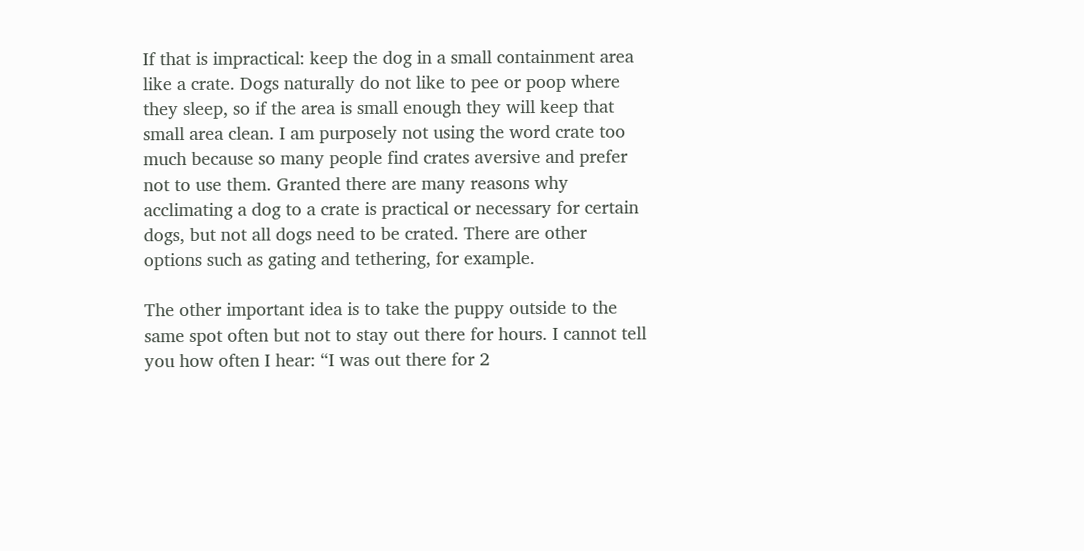If that is impractical: keep the dog in a small containment area like a crate. Dogs naturally do not like to pee or poop where they sleep, so if the area is small enough they will keep that small area clean. I am purposely not using the word crate too much because so many people find crates aversive and prefer not to use them. Granted there are many reasons why acclimating a dog to a crate is practical or necessary for certain dogs, but not all dogs need to be crated. There are other options such as gating and tethering, for example.

The other important idea is to take the puppy outside to the same spot often but not to stay out there for hours. I cannot tell you how often I hear: “I was out there for 2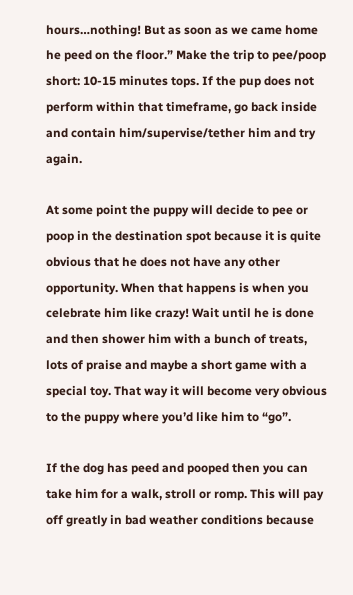hours…nothing! But as soon as we came home he peed on the floor.” Make the trip to pee/poop short: 10-15 minutes tops. If the pup does not perform within that timeframe, go back inside and contain him/supervise/tether him and try again.

At some point the puppy will decide to pee or poop in the destination spot because it is quite obvious that he does not have any other opportunity. When that happens is when you celebrate him like crazy! Wait until he is done and then shower him with a bunch of treats, lots of praise and maybe a short game with a special toy. That way it will become very obvious to the puppy where you’d like him to “go”.

If the dog has peed and pooped then you can take him for a walk, stroll or romp. This will pay off greatly in bad weather conditions because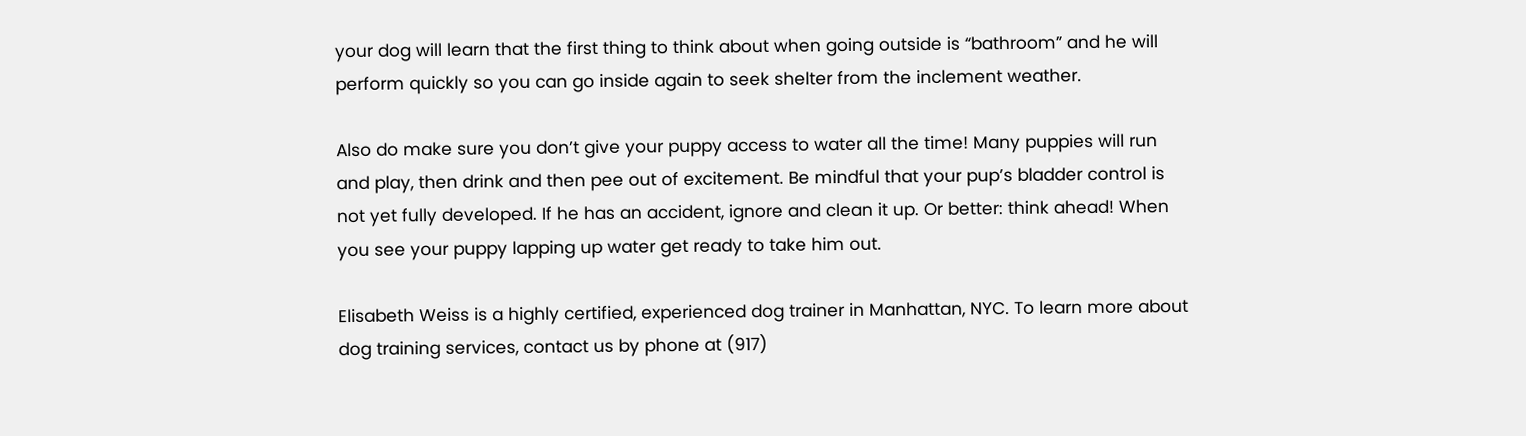your dog will learn that the first thing to think about when going outside is “bathroom” and he will perform quickly so you can go inside again to seek shelter from the inclement weather.

Also do make sure you don’t give your puppy access to water all the time! Many puppies will run and play, then drink and then pee out of excitement. Be mindful that your pup’s bladder control is not yet fully developed. If he has an accident, ignore and clean it up. Or better: think ahead! When you see your puppy lapping up water get ready to take him out.

Elisabeth Weiss is a highly certified, experienced dog trainer in Manhattan, NYC. To learn more about dog training services, contact us by phone at (917)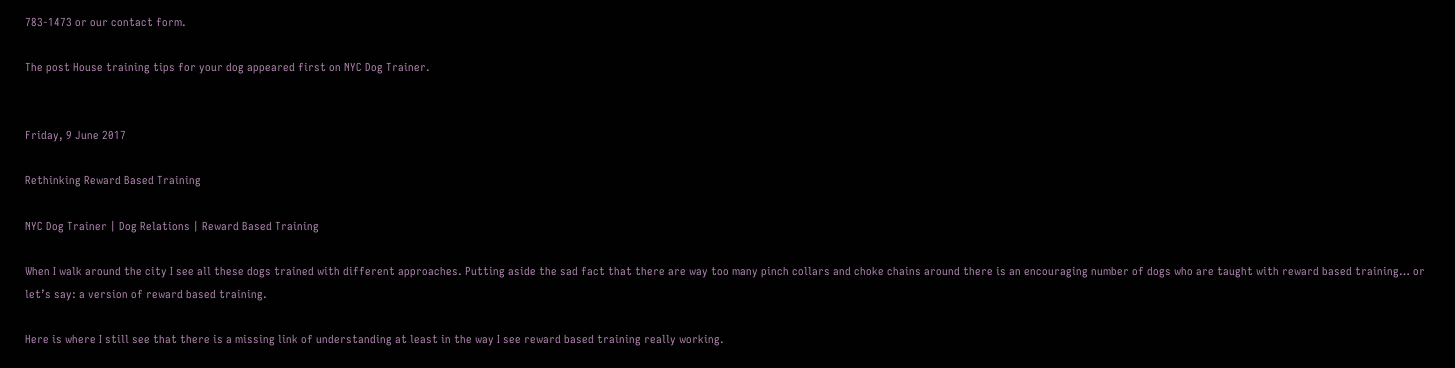783-1473 or our contact form.

The post House training tips for your dog appeared first on NYC Dog Trainer.


Friday, 9 June 2017

Rethinking Reward Based Training

NYC Dog Trainer | Dog Relations | Reward Based Training

When I walk around the city I see all these dogs trained with different approaches. Putting aside the sad fact that there are way too many pinch collars and choke chains around there is an encouraging number of dogs who are taught with reward based training… or let’s say: a version of reward based training.

Here is where I still see that there is a missing link of understanding at least in the way I see reward based training really working.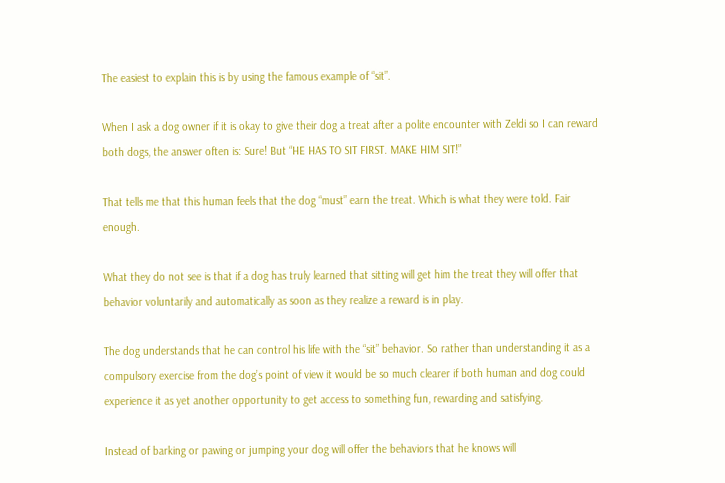The easiest to explain this is by using the famous example of “sit”.

When I ask a dog owner if it is okay to give their dog a treat after a polite encounter with Zeldi so I can reward both dogs, the answer often is: Sure! But “HE HAS TO SIT FIRST. MAKE HIM SIT!”

That tells me that this human feels that the dog “must” earn the treat. Which is what they were told. Fair enough.

What they do not see is that if a dog has truly learned that sitting will get him the treat they will offer that behavior voluntarily and automatically as soon as they realize a reward is in play.

The dog understands that he can control his life with the “sit” behavior. So rather than understanding it as a compulsory exercise from the dog’s point of view it would be so much clearer if both human and dog could experience it as yet another opportunity to get access to something fun, rewarding and satisfying.

Instead of barking or pawing or jumping your dog will offer the behaviors that he knows will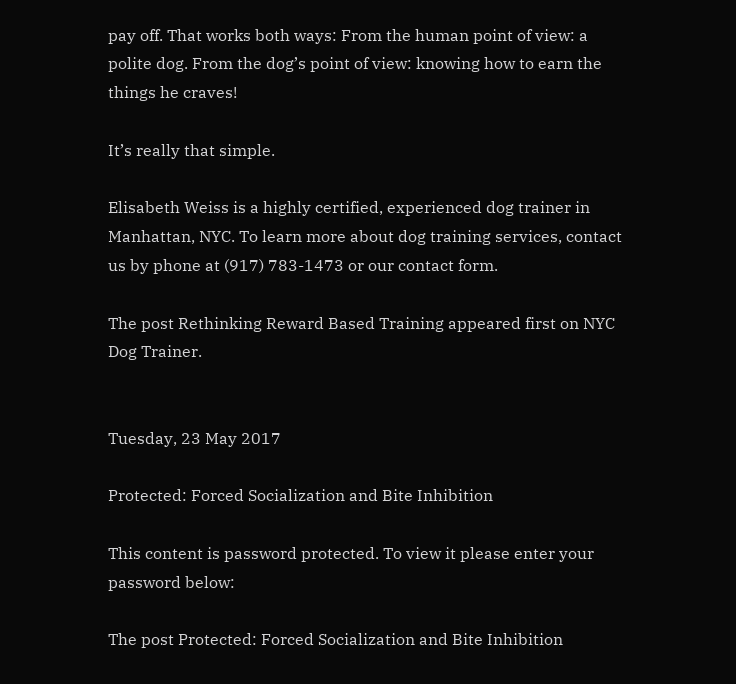pay off. That works both ways: From the human point of view: a polite dog. From the dog’s point of view: knowing how to earn the things he craves!

It’s really that simple.

Elisabeth Weiss is a highly certified, experienced dog trainer in Manhattan, NYC. To learn more about dog training services, contact us by phone at (917) 783-1473 or our contact form.

The post Rethinking Reward Based Training appeared first on NYC Dog Trainer.


Tuesday, 23 May 2017

Protected: Forced Socialization and Bite Inhibition

This content is password protected. To view it please enter your password below:

The post Protected: Forced Socialization and Bite Inhibition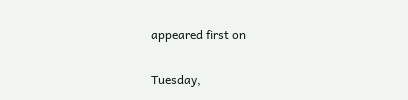appeared first on


Tuesday,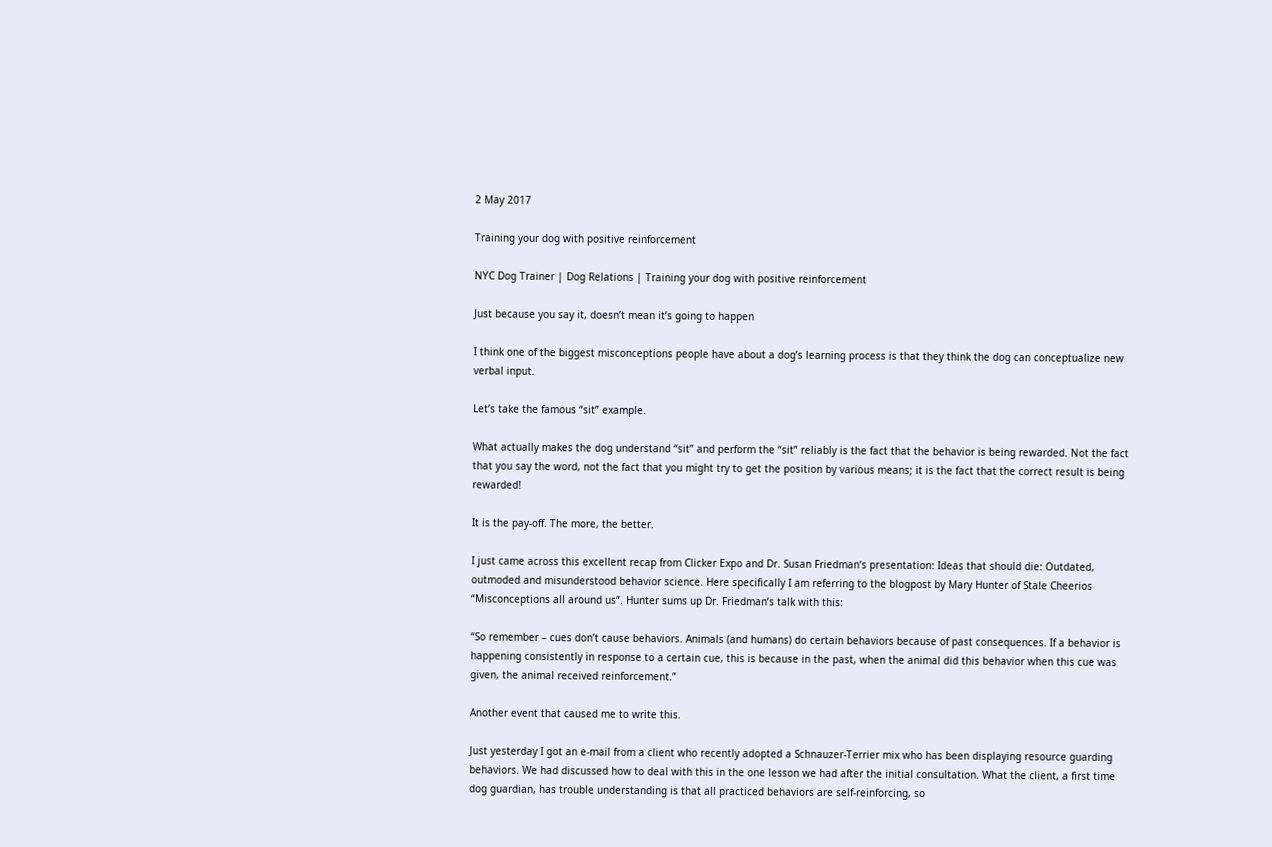2 May 2017

Training your dog with positive reinforcement

NYC Dog Trainer | Dog Relations | Training your dog with positive reinforcement

Just because you say it, doesn’t mean it’s going to happen

I think one of the biggest misconceptions people have about a dog’s learning process is that they think the dog can conceptualize new verbal input.

Let’s take the famous “sit” example.

What actually makes the dog understand “sit” and perform the “sit” reliably is the fact that the behavior is being rewarded. Not the fact that you say the word, not the fact that you might try to get the position by various means; it is the fact that the correct result is being rewarded!

It is the pay-off. The more, the better.

I just came across this excellent recap from Clicker Expo and Dr. Susan Friedman‘s presentation: Ideas that should die: Outdated, outmoded and misunderstood behavior science. Here specifically I am referring to the blogpost by Mary Hunter of Stale Cheerios “Misconceptions all around us“. Hunter sums up Dr. Friedman’s talk with this:

“So remember – cues don’t cause behaviors. Animals (and humans) do certain behaviors because of past consequences. If a behavior is happening consistently in response to a certain cue, this is because in the past, when the animal did this behavior when this cue was given, the animal received reinforcement.”

Another event that caused me to write this.

Just yesterday I got an e-mail from a client who recently adopted a Schnauzer-Terrier mix who has been displaying resource guarding behaviors. We had discussed how to deal with this in the one lesson we had after the initial consultation. What the client, a first time dog guardian, has trouble understanding is that all practiced behaviors are self-reinforcing, so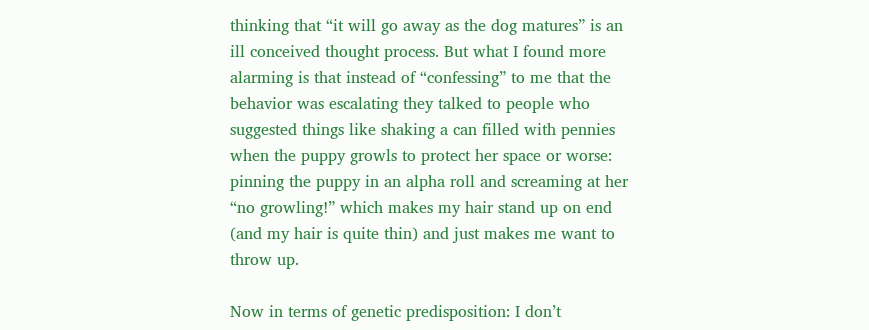thinking that “it will go away as the dog matures” is an ill conceived thought process. But what I found more alarming is that instead of “confessing” to me that the behavior was escalating they talked to people who suggested things like shaking a can filled with pennies when the puppy growls to protect her space or worse: pinning the puppy in an alpha roll and screaming at her “no growling!” which makes my hair stand up on end (and my hair is quite thin) and just makes me want to throw up.

Now in terms of genetic predisposition: I don’t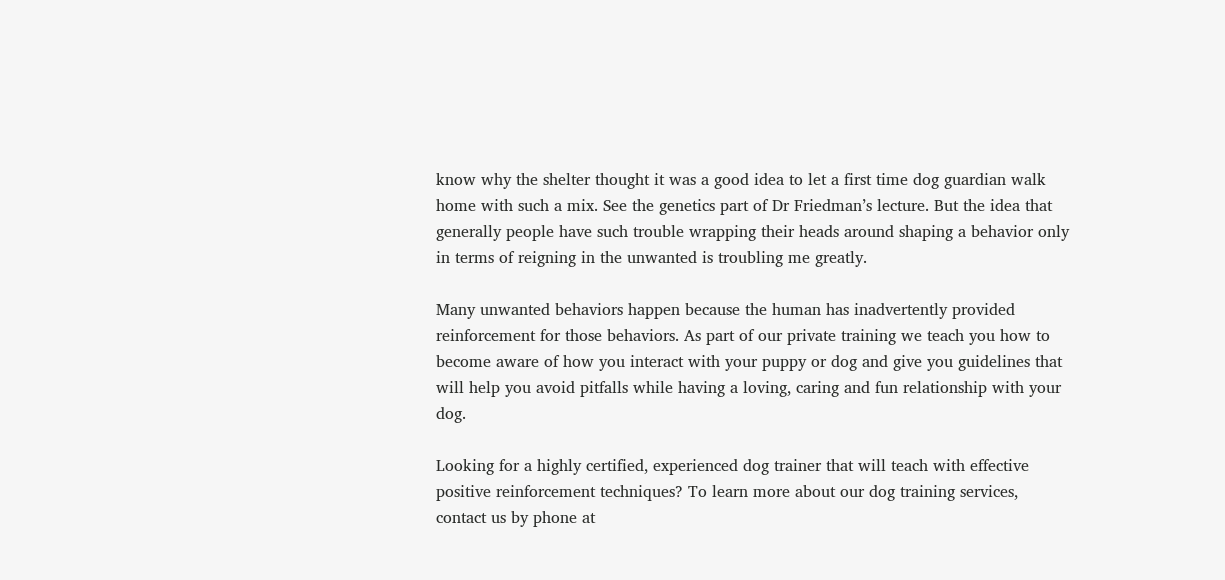know why the shelter thought it was a good idea to let a first time dog guardian walk home with such a mix. See the genetics part of Dr Friedman’s lecture. But the idea that generally people have such trouble wrapping their heads around shaping a behavior only in terms of reigning in the unwanted is troubling me greatly.

Many unwanted behaviors happen because the human has inadvertently provided reinforcement for those behaviors. As part of our private training we teach you how to become aware of how you interact with your puppy or dog and give you guidelines that will help you avoid pitfalls while having a loving, caring and fun relationship with your dog.

Looking for a highly certified, experienced dog trainer that will teach with effective positive reinforcement techniques? To learn more about our dog training services, contact us by phone at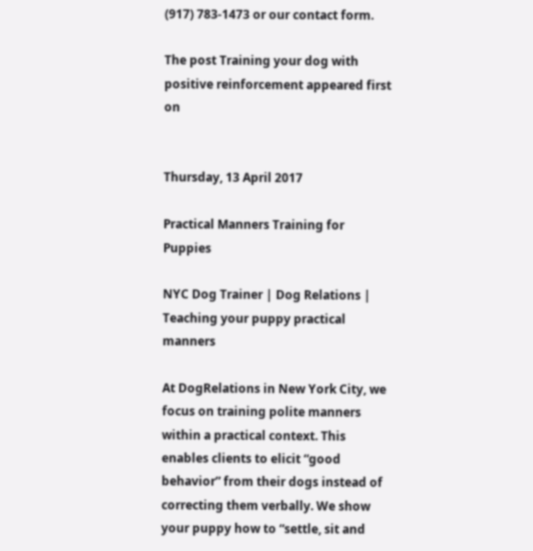(917) 783-1473 or our contact form.

The post Training your dog with positive reinforcement appeared first on


Thursday, 13 April 2017

Practical Manners Training for Puppies

NYC Dog Trainer | Dog Relations | Teaching your puppy practical manners

At DogRelations in New York City, we focus on training polite manners within a practical context. This enables clients to elicit “good behavior” from their dogs instead of correcting them verbally. We show your puppy how to “settle, sit and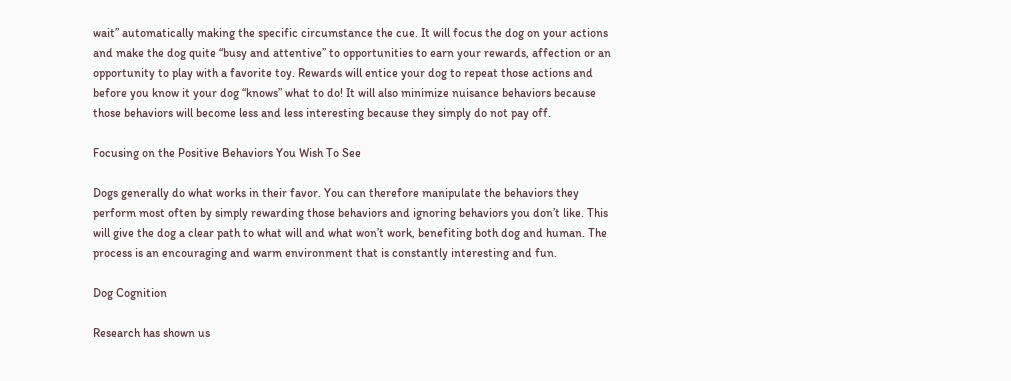wait” automatically making the specific circumstance the cue. It will focus the dog on your actions and make the dog quite “busy and attentive” to opportunities to earn your rewards, affection or an opportunity to play with a favorite toy. Rewards will entice your dog to repeat those actions and before you know it your dog “knows” what to do! It will also minimize nuisance behaviors because those behaviors will become less and less interesting because they simply do not pay off.

Focusing on the Positive Behaviors You Wish To See

Dogs generally do what works in their favor. You can therefore manipulate the behaviors they perform most often by simply rewarding those behaviors and ignoring behaviors you don’t like. This will give the dog a clear path to what will and what won’t work, benefiting both dog and human. The process is an encouraging and warm environment that is constantly interesting and fun.

Dog Cognition

Research has shown us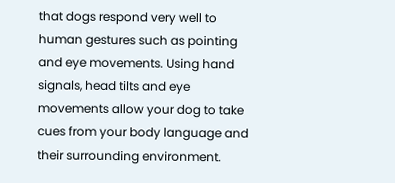that dogs respond very well to human gestures such as pointing and eye movements. Using hand signals, head tilts and eye movements allow your dog to take cues from your body language and their surrounding environment.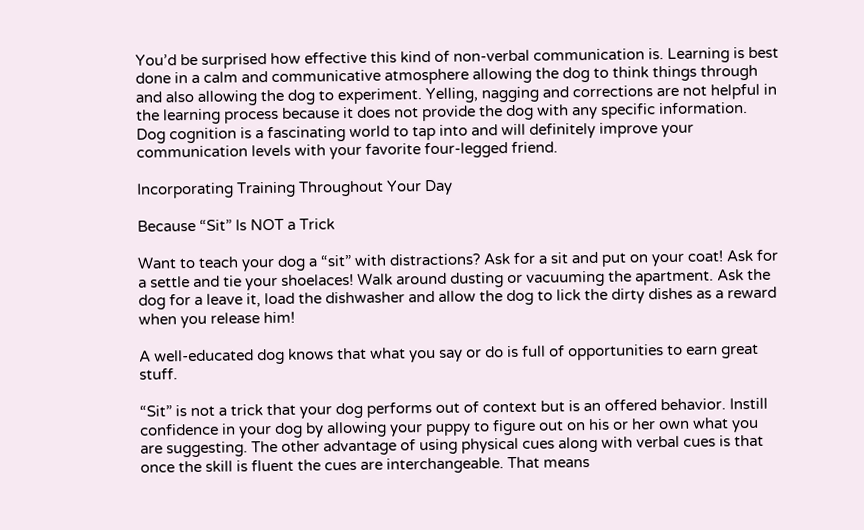You’d be surprised how effective this kind of non-verbal communication is. Learning is best done in a calm and communicative atmosphere allowing the dog to think things through and also allowing the dog to experiment. Yelling, nagging and corrections are not helpful in the learning process because it does not provide the dog with any specific information. Dog cognition is a fascinating world to tap into and will definitely improve your communication levels with your favorite four-legged friend.

Incorporating Training Throughout Your Day

Because “Sit” Is NOT a Trick

Want to teach your dog a “sit” with distractions? Ask for a sit and put on your coat! Ask for a settle and tie your shoelaces! Walk around dusting or vacuuming the apartment. Ask the dog for a leave it, load the dishwasher and allow the dog to lick the dirty dishes as a reward when you release him!

A well-educated dog knows that what you say or do is full of opportunities to earn great stuff.

“Sit” is not a trick that your dog performs out of context but is an offered behavior. Instill confidence in your dog by allowing your puppy to figure out on his or her own what you are suggesting. The other advantage of using physical cues along with verbal cues is that once the skill is fluent the cues are interchangeable. That means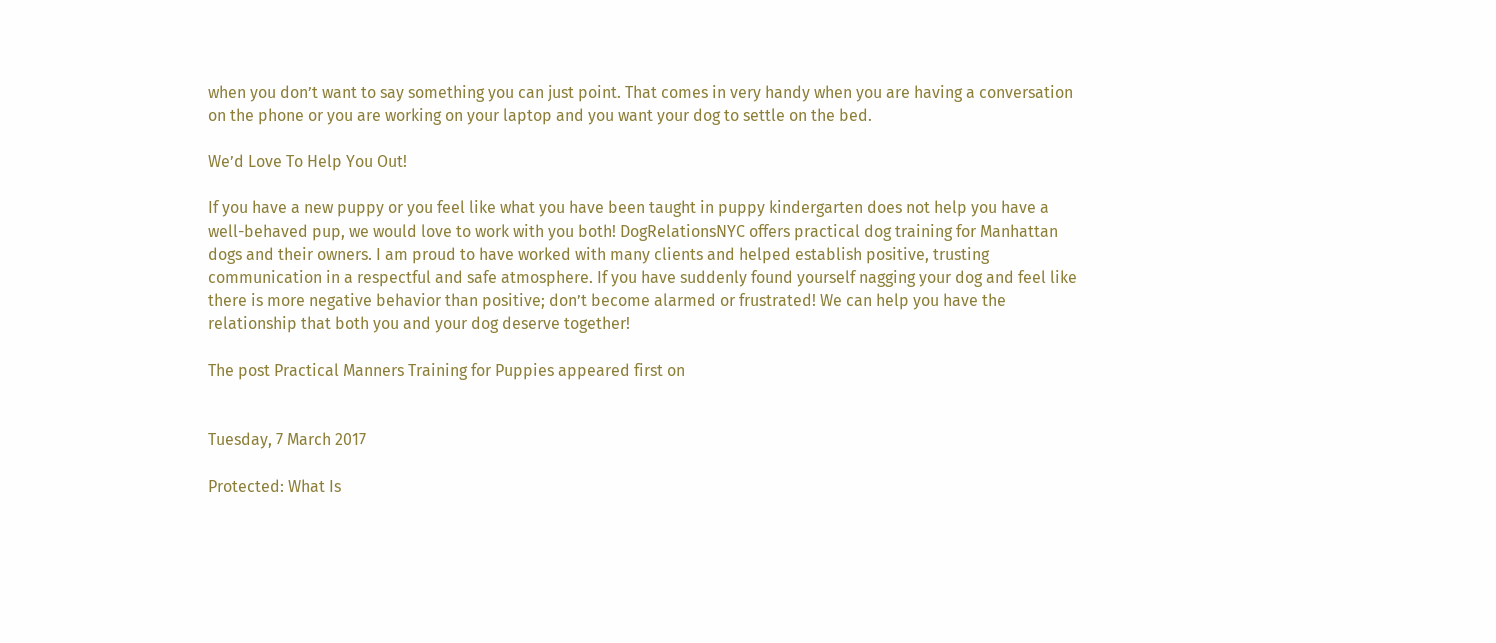when you don’t want to say something you can just point. That comes in very handy when you are having a conversation on the phone or you are working on your laptop and you want your dog to settle on the bed.

We’d Love To Help You Out!

If you have a new puppy or you feel like what you have been taught in puppy kindergarten does not help you have a well-behaved pup, we would love to work with you both! DogRelationsNYC offers practical dog training for Manhattan dogs and their owners. I am proud to have worked with many clients and helped establish positive, trusting communication in a respectful and safe atmosphere. If you have suddenly found yourself nagging your dog and feel like there is more negative behavior than positive; don’t become alarmed or frustrated! We can help you have the relationship that both you and your dog deserve together!

The post Practical Manners Training for Puppies appeared first on


Tuesday, 7 March 2017

Protected: What Is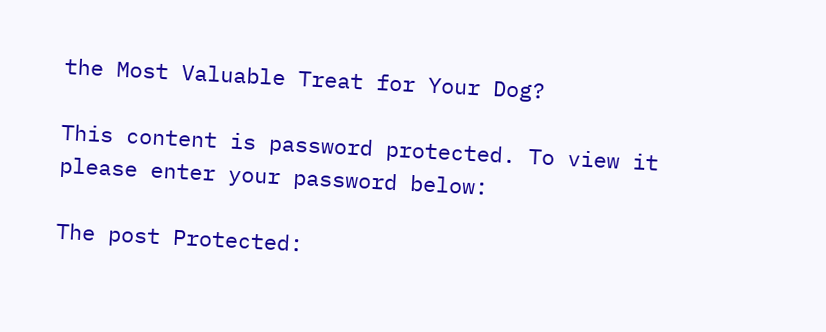the Most Valuable Treat for Your Dog?

This content is password protected. To view it please enter your password below:

The post Protected: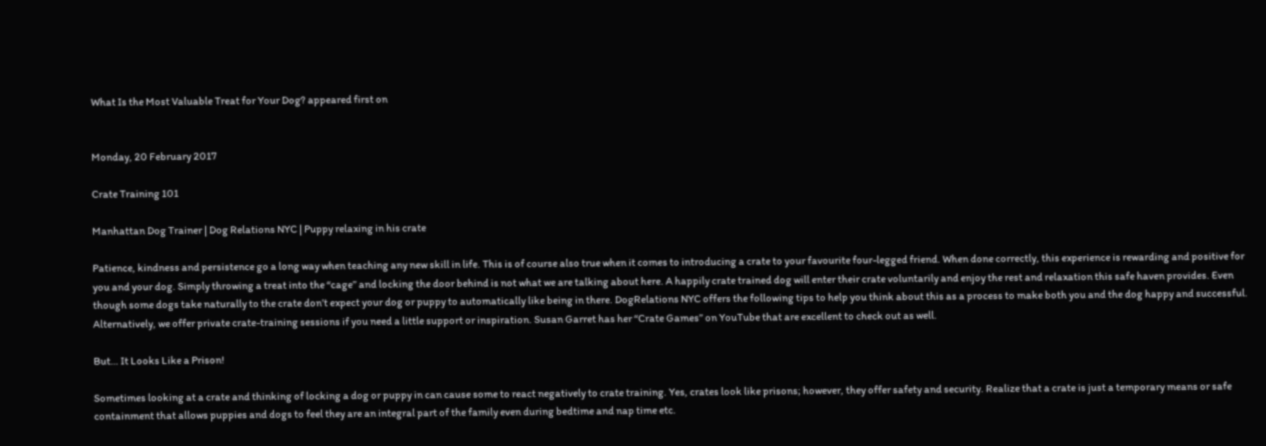What Is the Most Valuable Treat for Your Dog? appeared first on


Monday, 20 February 2017

Crate Training 101

Manhattan Dog Trainer | Dog Relations NYC | Puppy relaxing in his crate

Patience, kindness and persistence go a long way when teaching any new skill in life. This is of course also true when it comes to introducing a crate to your favourite four-legged friend. When done correctly, this experience is rewarding and positive for you and your dog. Simply throwing a treat into the “cage” and locking the door behind is not what we are talking about here. A happily crate trained dog will enter their crate voluntarily and enjoy the rest and relaxation this safe haven provides. Even though some dogs take naturally to the crate don’t expect your dog or puppy to automatically like being in there. DogRelations NYC offers the following tips to help you think about this as a process to make both you and the dog happy and successful. Alternatively, we offer private crate-training sessions if you need a little support or inspiration. Susan Garret has her “Crate Games” on YouTube that are excellent to check out as well.

But… It Looks Like a Prison!

Sometimes looking at a crate and thinking of locking a dog or puppy in can cause some to react negatively to crate training. Yes, crates look like prisons; however, they offer safety and security. Realize that a crate is just a temporary means or safe containment that allows puppies and dogs to feel they are an integral part of the family even during bedtime and nap time etc.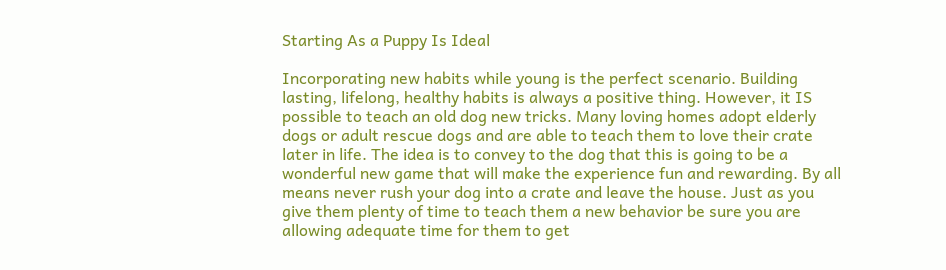Starting As a Puppy Is Ideal

Incorporating new habits while young is the perfect scenario. Building lasting, lifelong, healthy habits is always a positive thing. However, it IS possible to teach an old dog new tricks. Many loving homes adopt elderly dogs or adult rescue dogs and are able to teach them to love their crate later in life. The idea is to convey to the dog that this is going to be a wonderful new game that will make the experience fun and rewarding. By all means never rush your dog into a crate and leave the house. Just as you give them plenty of time to teach them a new behavior be sure you are allowing adequate time for them to get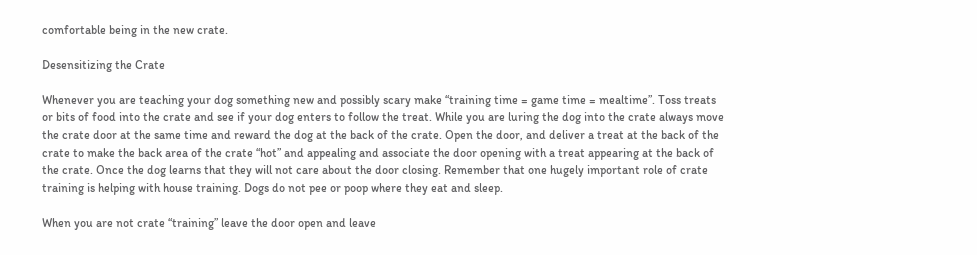comfortable being in the new crate.

Desensitizing the Crate

Whenever you are teaching your dog something new and possibly scary make “training time = game time = mealtime”. Toss treats or bits of food into the crate and see if your dog enters to follow the treat. While you are luring the dog into the crate always move the crate door at the same time and reward the dog at the back of the crate. Open the door, and deliver a treat at the back of the crate to make the back area of the crate “hot” and appealing and associate the door opening with a treat appearing at the back of the crate. Once the dog learns that they will not care about the door closing. Remember that one hugely important role of crate training is helping with house training. Dogs do not pee or poop where they eat and sleep.

When you are not crate “training” leave the door open and leave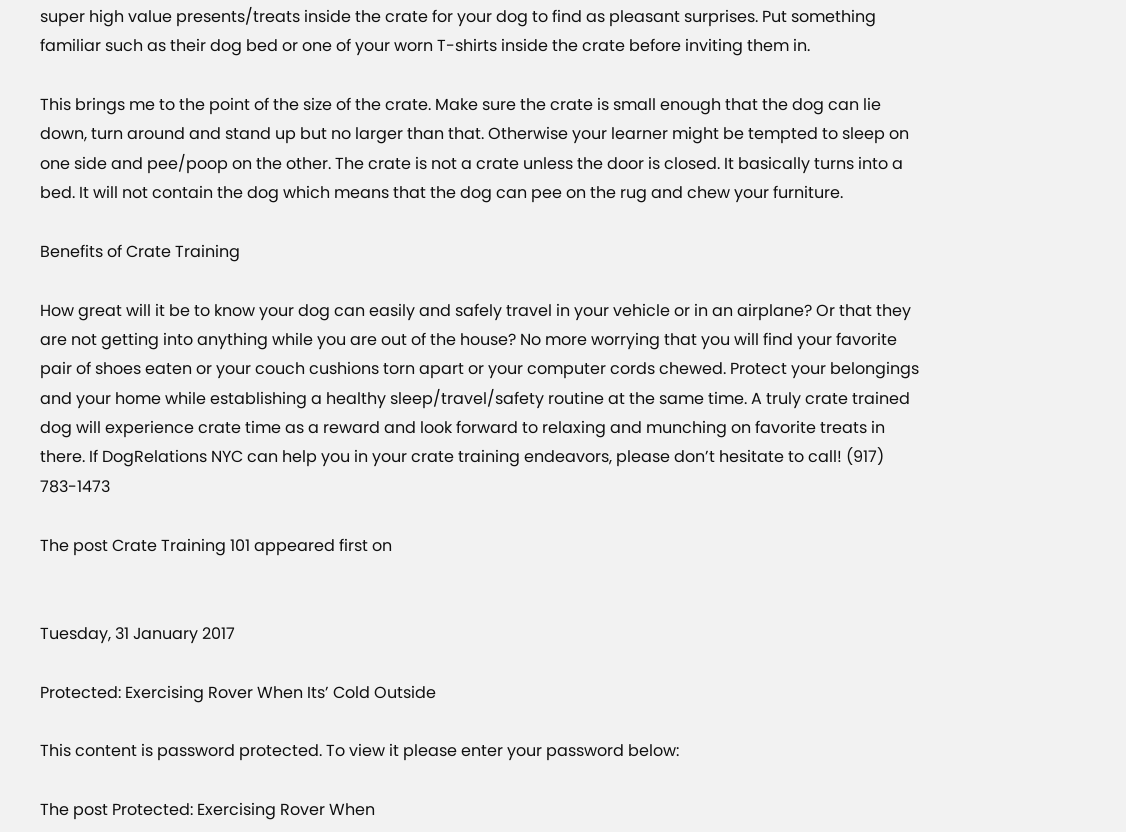super high value presents/treats inside the crate for your dog to find as pleasant surprises. Put something familiar such as their dog bed or one of your worn T-shirts inside the crate before inviting them in.

This brings me to the point of the size of the crate. Make sure the crate is small enough that the dog can lie down, turn around and stand up but no larger than that. Otherwise your learner might be tempted to sleep on one side and pee/poop on the other. The crate is not a crate unless the door is closed. It basically turns into a bed. It will not contain the dog which means that the dog can pee on the rug and chew your furniture.

Benefits of Crate Training

How great will it be to know your dog can easily and safely travel in your vehicle or in an airplane? Or that they are not getting into anything while you are out of the house? No more worrying that you will find your favorite pair of shoes eaten or your couch cushions torn apart or your computer cords chewed. Protect your belongings and your home while establishing a healthy sleep/travel/safety routine at the same time. A truly crate trained dog will experience crate time as a reward and look forward to relaxing and munching on favorite treats in there. If DogRelations NYC can help you in your crate training endeavors, please don’t hesitate to call! (917) 783-1473

The post Crate Training 101 appeared first on


Tuesday, 31 January 2017

Protected: Exercising Rover When Its’ Cold Outside

This content is password protected. To view it please enter your password below:

The post Protected: Exercising Rover When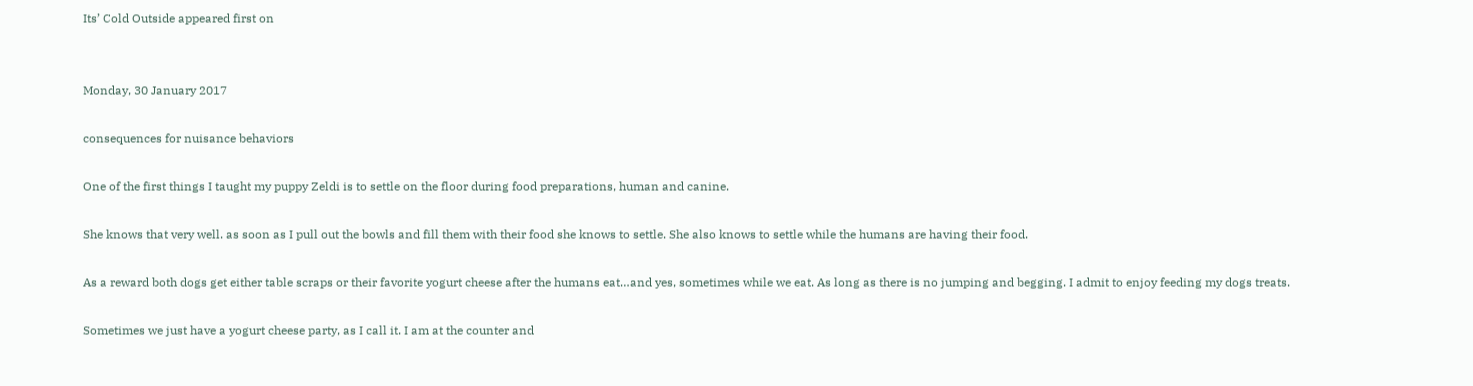Its’ Cold Outside appeared first on


Monday, 30 January 2017

consequences for nuisance behaviors

One of the first things I taught my puppy Zeldi is to settle on the floor during food preparations, human and canine.

She knows that very well. as soon as I pull out the bowls and fill them with their food she knows to settle. She also knows to settle while the humans are having their food.

As a reward both dogs get either table scraps or their favorite yogurt cheese after the humans eat…and yes, sometimes while we eat. As long as there is no jumping and begging. I admit to enjoy feeding my dogs treats.

Sometimes we just have a yogurt cheese party, as I call it. I am at the counter and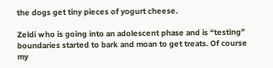the dogs get tiny pieces of yogurt cheese.

Zeldi who is going into an adolescent phase and is “testing” boundaries started to bark and moan to get treats. Of course my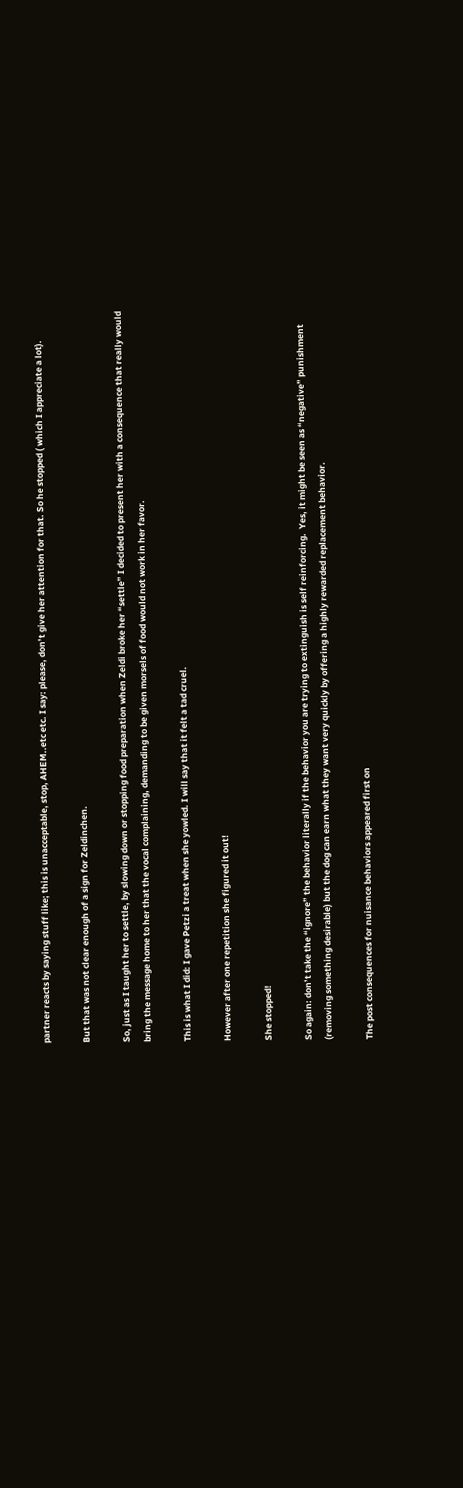partner reacts by saying stuff like; this is unacceptable, stop, AHEM..etc etc. I say: please, don’t give her attention for that. So he stopped ( which I appreciate a lot).

But that was not clear enough of a sign for Zeldinchen.

So, just as I taught her to settle, by slowing down or stopping food preparation when Zeldi broke her “settle” I decided to present her with a consequence that really would bring the message home to her that the vocal complaining, demanding to be given morsels of food would not work in her favor.

This is what I did: I gave Petzi a treat when she yowled. I will say that it felt a tad cruel.

However after one repetition she figured it out!

She stopped!

So again: don’t take the “ignore” the behavior literally if the behavior you are trying to extinguish is self reinforcing.  Yes, it might be seen as “negative” punishment (removing something desirable) but the dog can earn what they want very quickly by offering a highly rewarded replacement behavior.

The post consequences for nuisance behaviors appeared first on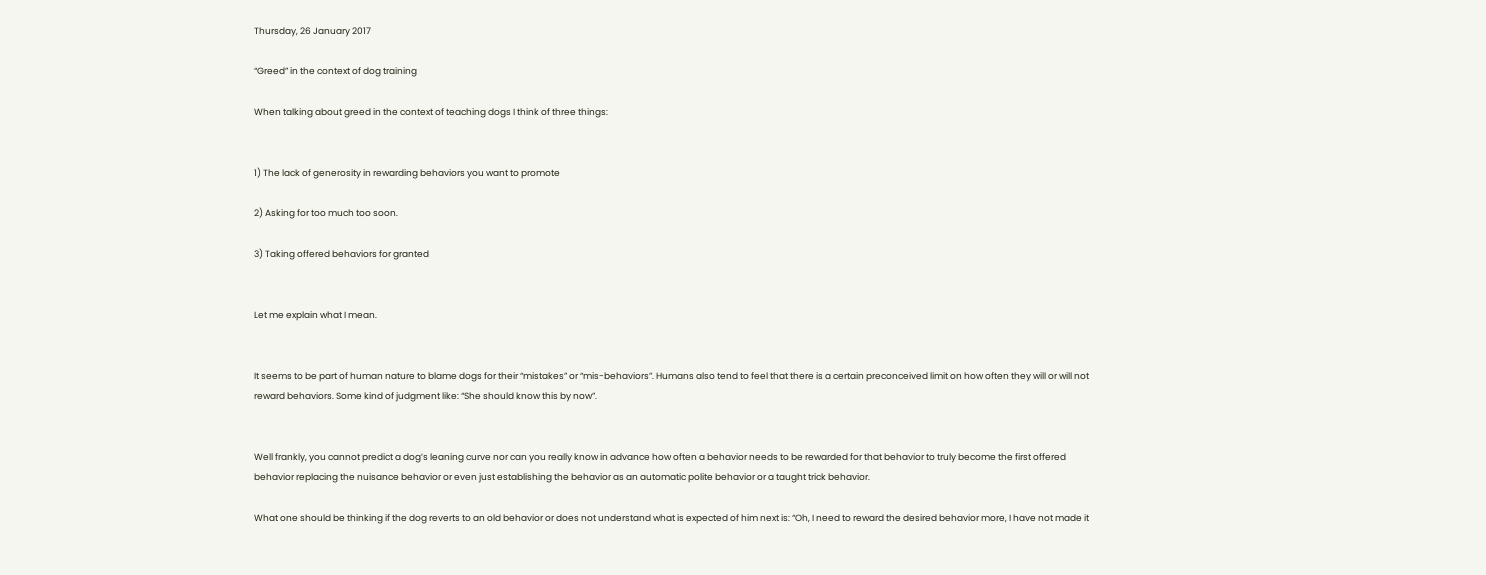Thursday, 26 January 2017

“Greed” in the context of dog training

When talking about greed in the context of teaching dogs I think of three things:


1) The lack of generosity in rewarding behaviors you want to promote

2) Asking for too much too soon.

3) Taking offered behaviors for granted


Let me explain what I mean.


It seems to be part of human nature to blame dogs for their “mistakes” or “mis-behaviors”. Humans also tend to feel that there is a certain preconceived limit on how often they will or will not reward behaviors. Some kind of judgment like: “She should know this by now”.


Well frankly, you cannot predict a dog’s leaning curve nor can you really know in advance how often a behavior needs to be rewarded for that behavior to truly become the first offered behavior replacing the nuisance behavior or even just establishing the behavior as an automatic polite behavior or a taught trick behavior.

What one should be thinking if the dog reverts to an old behavior or does not understand what is expected of him next is: “Oh, I need to reward the desired behavior more, I have not made it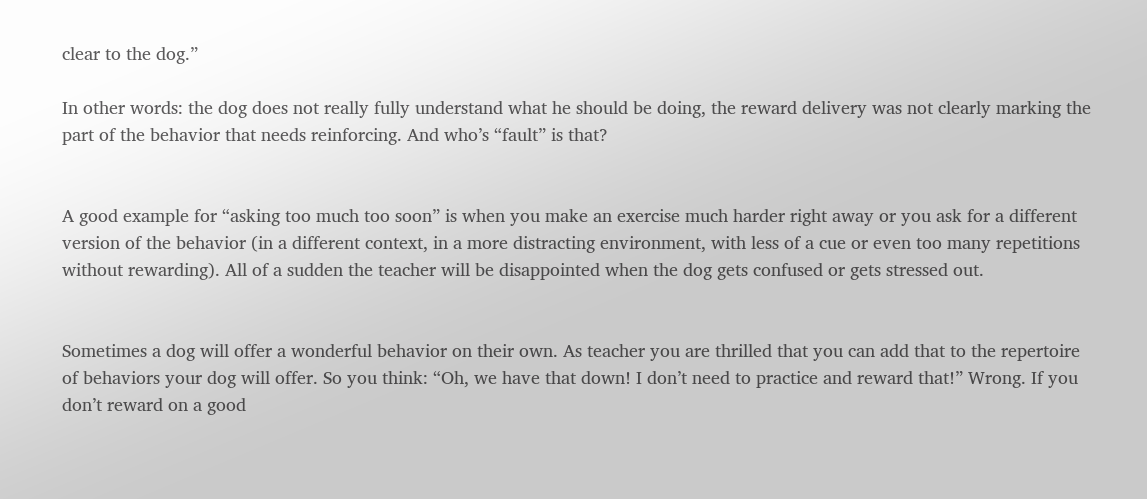clear to the dog.”

In other words: the dog does not really fully understand what he should be doing, the reward delivery was not clearly marking the part of the behavior that needs reinforcing. And who’s “fault” is that?


A good example for “asking too much too soon” is when you make an exercise much harder right away or you ask for a different version of the behavior (in a different context, in a more distracting environment, with less of a cue or even too many repetitions without rewarding). All of a sudden the teacher will be disappointed when the dog gets confused or gets stressed out.


Sometimes a dog will offer a wonderful behavior on their own. As teacher you are thrilled that you can add that to the repertoire of behaviors your dog will offer. So you think: “Oh, we have that down! I don’t need to practice and reward that!” Wrong. If you don’t reward on a good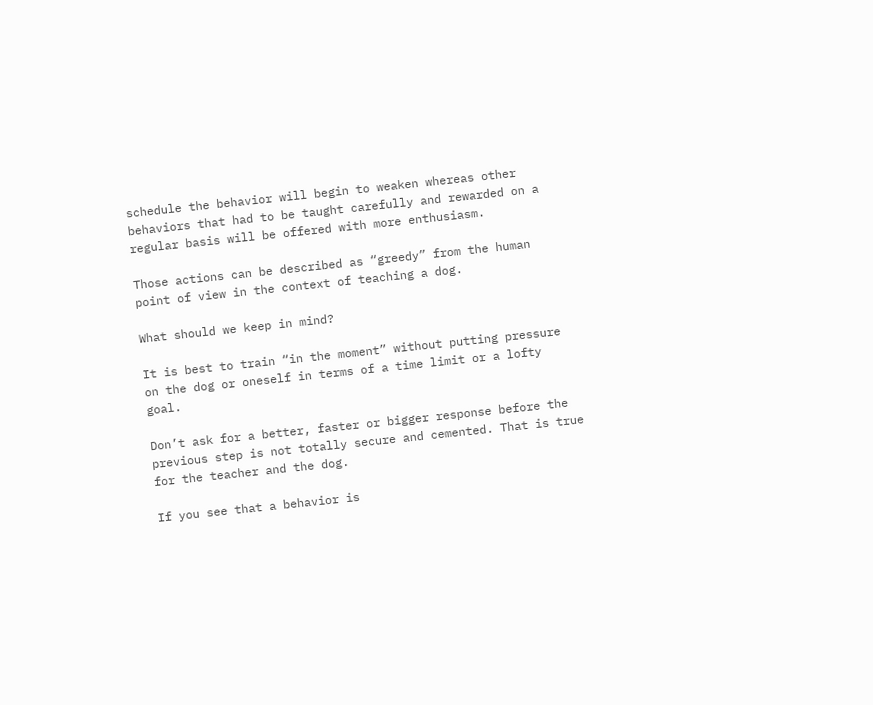schedule the behavior will begin to weaken whereas other behaviors that had to be taught carefully and rewarded on a regular basis will be offered with more enthusiasm.

Those actions can be described as “greedy” from the human point of view in the context of teaching a dog.

What should we keep in mind?

It is best to train “in the moment” without putting pressure on the dog or oneself in terms of a time limit or a lofty goal.

Don’t ask for a better, faster or bigger response before the previous step is not totally secure and cemented. That is true for the teacher and the dog.

If you see that a behavior is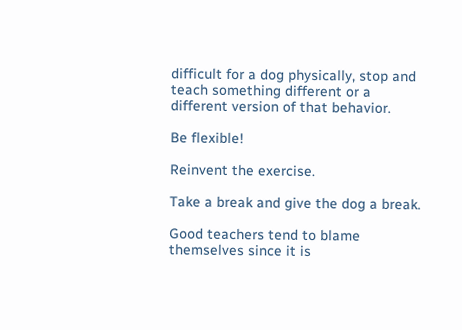difficult for a dog physically, stop and teach something different or a different version of that behavior.

Be flexible!

Reinvent the exercise.

Take a break and give the dog a break.

Good teachers tend to blame themselves since it is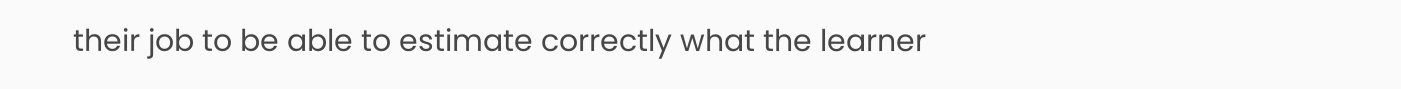their job to be able to estimate correctly what the learner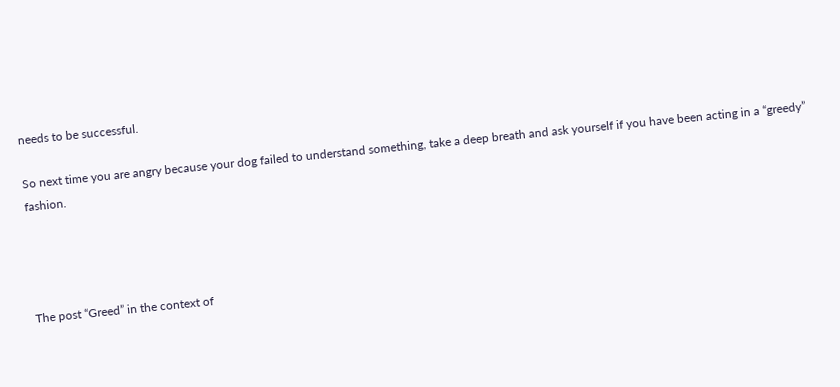needs to be successful.

So next time you are angry because your dog failed to understand something, take a deep breath and ask yourself if you have been acting in a “greedy” fashion.




The post “Greed” in the context of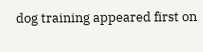dog training appeared first on